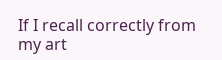If I recall correctly from my art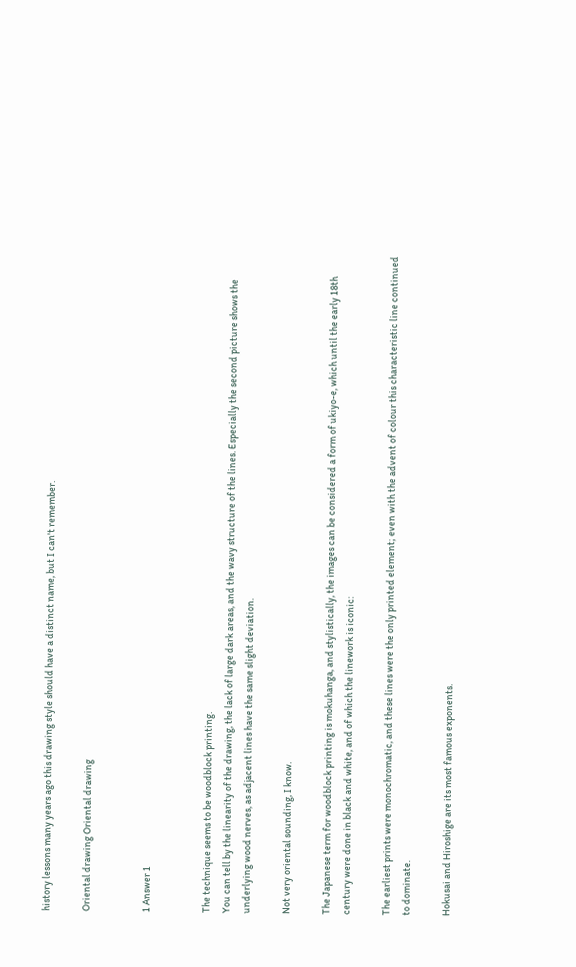history lessons many years ago this drawing style should have a distinct name, but I can't remember.

Oriental drawing Oriental drawing


1 Answer 1


The technique seems to be woodblock printing.
You can tell by the linearity of the drawing, the lack of large dark areas, and the wavy structure of the lines. Especially the second picture shows the underlying wood nerves, as adjacent lines have the same slight deviation.

Not very oriental sounding, I know.

The Japanese term for woodblock printing is mokuhanga, and stylistically, the images can be considered a form of ukiyo-e, which until the early 18th century were done in black and white, and of which the linework is iconic:

The earliest prints were monochromatic, and these lines were the only printed element; even with the advent of colour this characteristic line continued to dominate.

Hokusai and Hiroshige are its most famous exponents.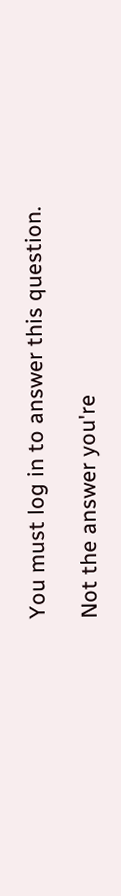You must log in to answer this question.

Not the answer you're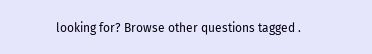looking for? Browse other questions tagged .